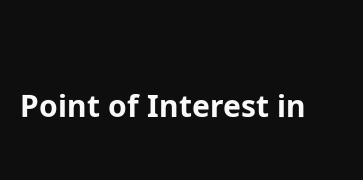Point of Interest in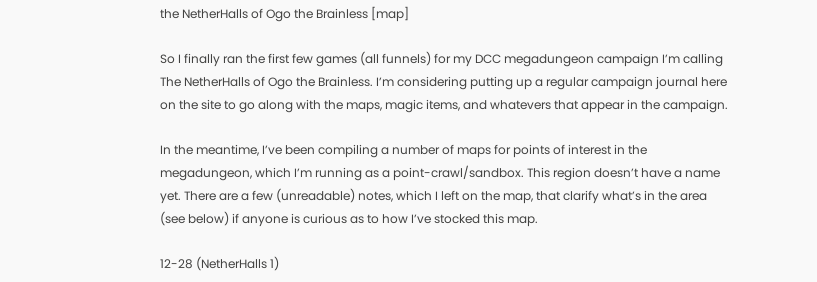the NetherHalls of Ogo the Brainless [map]

So I finally ran the first few games (all funnels) for my DCC megadungeon campaign I’m calling The NetherHalls of Ogo the Brainless. I’m considering putting up a regular campaign journal here on the site to go along with the maps, magic items, and whatevers that appear in the campaign.

In the meantime, I’ve been compiling a number of maps for points of interest in the megadungeon, which I’m running as a point-crawl/sandbox. This region doesn’t have a name yet. There are a few (unreadable) notes, which I left on the map, that clarify what’s in the area (see below) if anyone is curious as to how I’ve stocked this map.

12-28 (NetherHalls 1)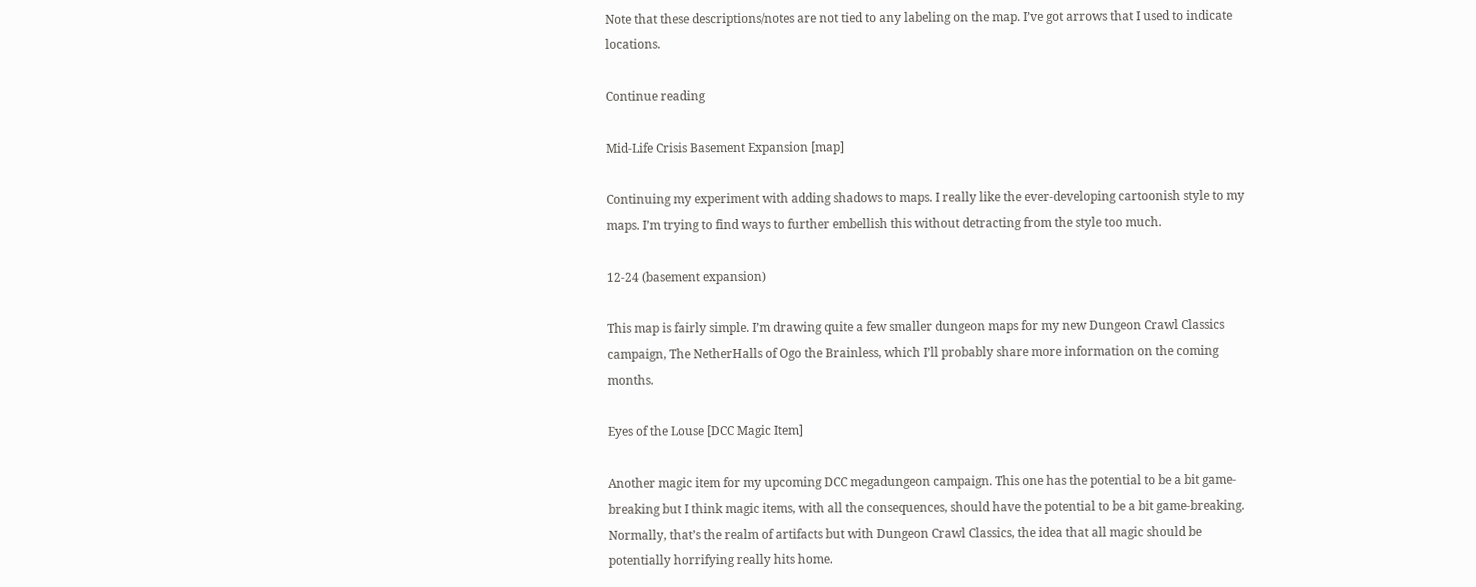Note that these descriptions/notes are not tied to any labeling on the map. I’ve got arrows that I used to indicate locations.

Continue reading

Mid-Life Crisis Basement Expansion [map]

Continuing my experiment with adding shadows to maps. I really like the ever-developing cartoonish style to my maps. I’m trying to find ways to further embellish this without detracting from the style too much.

12-24 (basement expansion)

This map is fairly simple. I’m drawing quite a few smaller dungeon maps for my new Dungeon Crawl Classics campaign, The NetherHalls of Ogo the Brainless, which I’ll probably share more information on the coming months.

Eyes of the Louse [DCC Magic Item]

Another magic item for my upcoming DCC megadungeon campaign. This one has the potential to be a bit game-breaking but I think magic items, with all the consequences, should have the potential to be a bit game-breaking. Normally, that’s the realm of artifacts but with Dungeon Crawl Classics, the idea that all magic should be potentially horrifying really hits home.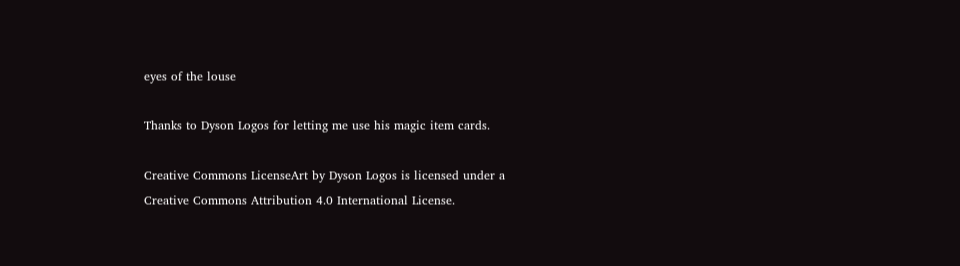eyes of the louse

Thanks to Dyson Logos for letting me use his magic item cards.

Creative Commons LicenseArt by Dyson Logos is licensed under a
Creative Commons Attribution 4.0 International License.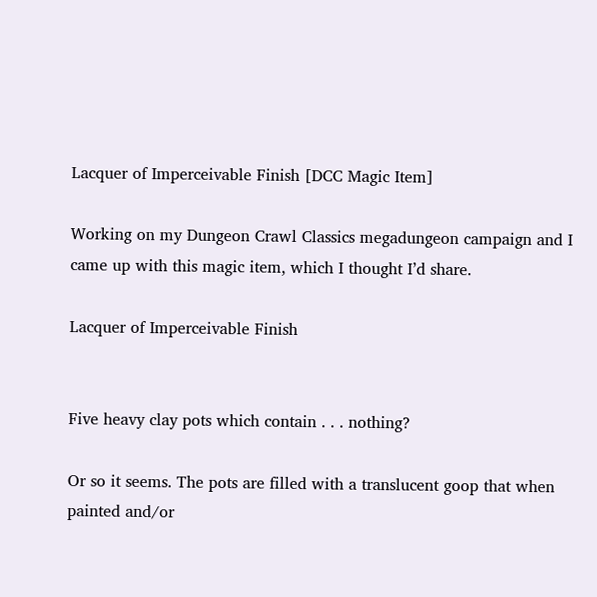Lacquer of Imperceivable Finish [DCC Magic Item]

Working on my Dungeon Crawl Classics megadungeon campaign and I came up with this magic item, which I thought I’d share.

Lacquer of Imperceivable Finish


Five heavy clay pots which contain . . . nothing?

Or so it seems. The pots are filled with a translucent goop that when painted and/or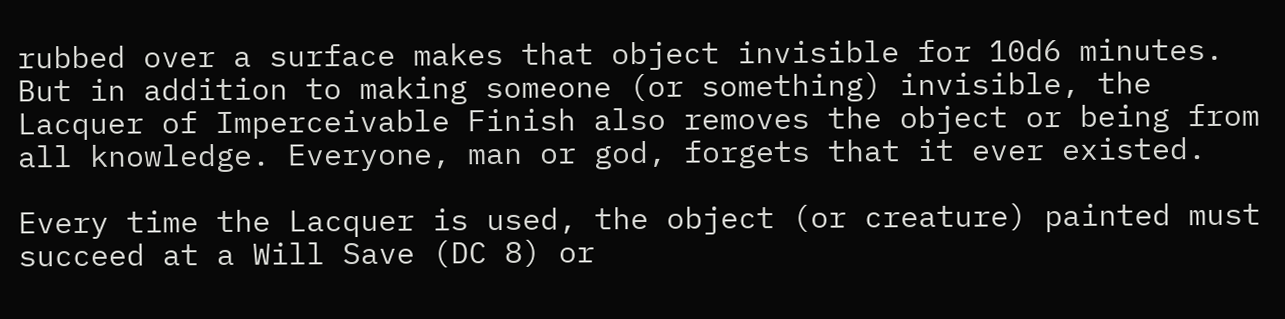rubbed over a surface makes that object invisible for 10d6 minutes. But in addition to making someone (or something) invisible, the Lacquer of Imperceivable Finish also removes the object or being from all knowledge. Everyone, man or god, forgets that it ever existed.

Every time the Lacquer is used, the object (or creature) painted must succeed at a Will Save (DC 8) or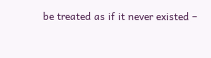be treated as if it never existed –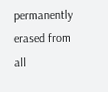permanently erased from all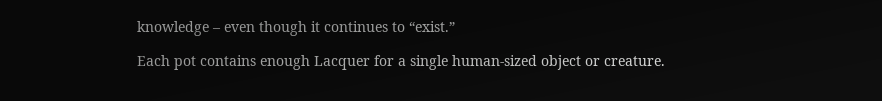knowledge – even though it continues to “exist.”

Each pot contains enough Lacquer for a single human-sized object or creature.